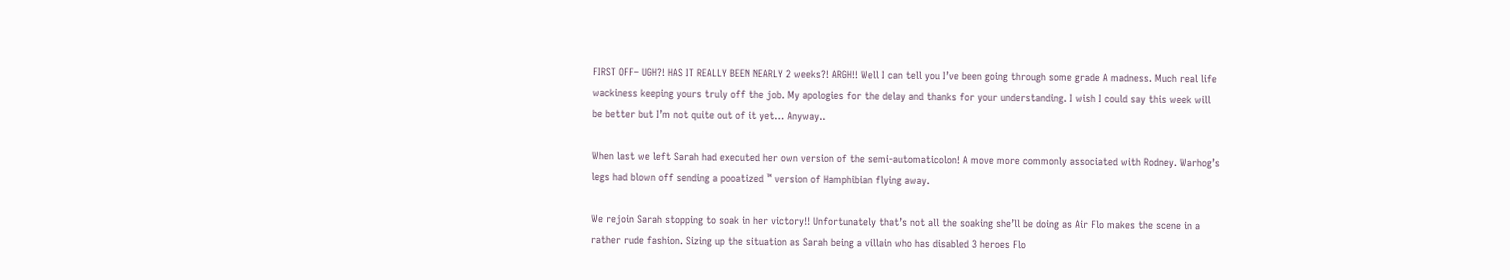FIRST OFF– UGH?! HAS IT REALLY BEEN NEARLY 2 weeks?! ARGH!! Well I can tell you I’ve been going through some grade A madness. Much real life wackiness keeping yours truly off the job. My apologies for the delay and thanks for your understanding. I wish I could say this week will be better but I’m not quite out of it yet… Anyway..

When last we left Sarah had executed her own version of the semi-automaticolon! A move more commonly associated with Rodney. Warhog’s legs had blown off sending a pooatized ™ version of Hamphibian flying away.

We rejoin Sarah stopping to soak in her victory!! Unfortunately that’s not all the soaking she’ll be doing as Air Flo makes the scene in a rather rude fashion. Sizing up the situation as Sarah being a villain who has disabled 3 heroes Flo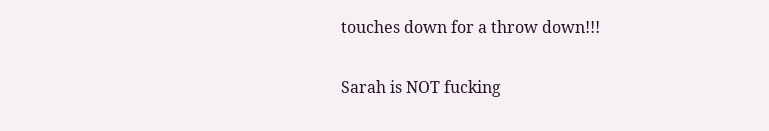touches down for a throw down!!!

Sarah is NOT fucking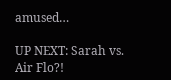amused…

UP NEXT: Sarah vs. Air Flo?!